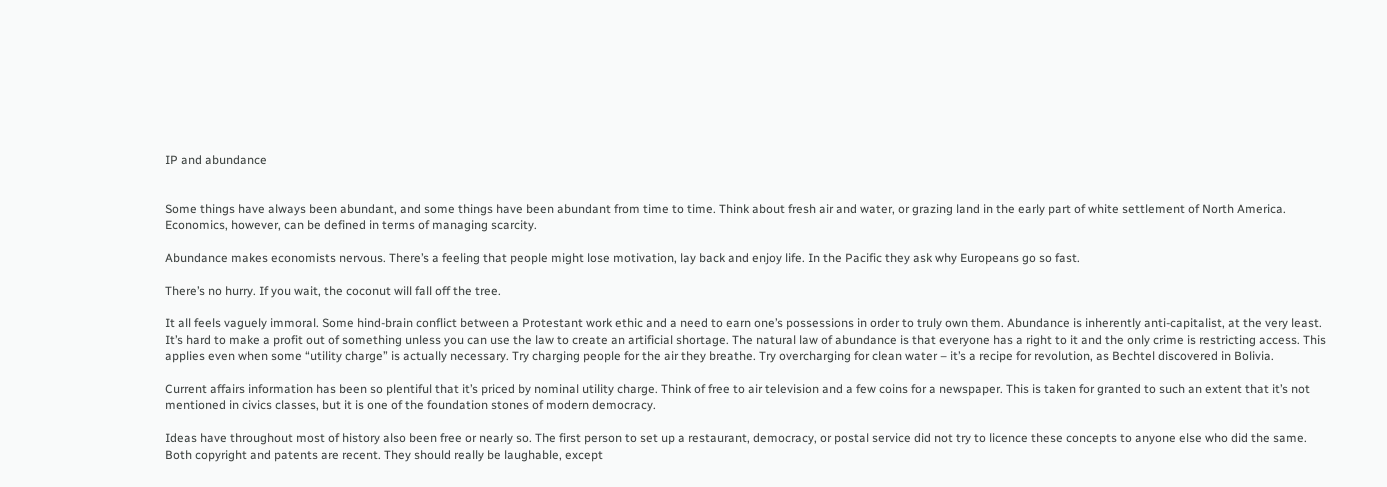IP and abundance


Some things have always been abundant, and some things have been abundant from time to time. Think about fresh air and water, or grazing land in the early part of white settlement of North America. Economics, however, can be defined in terms of managing scarcity.

Abundance makes economists nervous. There’s a feeling that people might lose motivation, lay back and enjoy life. In the Pacific they ask why Europeans go so fast.

There’s no hurry. If you wait, the coconut will fall off the tree.

It all feels vaguely immoral. Some hind-brain conflict between a Protestant work ethic and a need to earn one’s possessions in order to truly own them. Abundance is inherently anti-capitalist, at the very least. It’s hard to make a profit out of something unless you can use the law to create an artificial shortage. The natural law of abundance is that everyone has a right to it and the only crime is restricting access. This applies even when some “utility charge” is actually necessary. Try charging people for the air they breathe. Try overcharging for clean water – it’s a recipe for revolution, as Bechtel discovered in Bolivia.

Current affairs information has been so plentiful that it’s priced by nominal utility charge. Think of free to air television and a few coins for a newspaper. This is taken for granted to such an extent that it’s not mentioned in civics classes, but it is one of the foundation stones of modern democracy.

Ideas have throughout most of history also been free or nearly so. The first person to set up a restaurant, democracy, or postal service did not try to licence these concepts to anyone else who did the same. Both copyright and patents are recent. They should really be laughable, except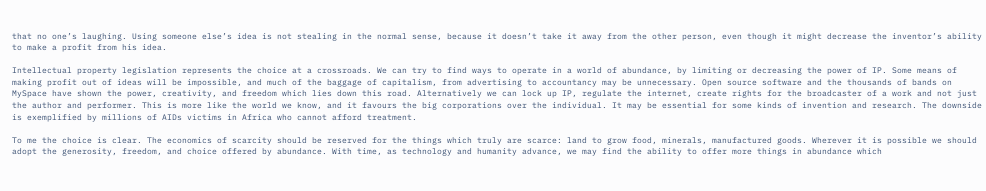that no one’s laughing. Using someone else’s idea is not stealing in the normal sense, because it doesn’t take it away from the other person, even though it might decrease the inventor’s ability to make a profit from his idea.

Intellectual property legislation represents the choice at a crossroads. We can try to find ways to operate in a world of abundance, by limiting or decreasing the power of IP. Some means of making profit out of ideas will be impossible, and much of the baggage of capitalism, from advertising to accountancy may be unnecessary. Open source software and the thousands of bands on MySpace have shown the power, creativity, and freedom which lies down this road. Alternatively we can lock up IP, regulate the internet, create rights for the broadcaster of a work and not just the author and performer. This is more like the world we know, and it favours the big corporations over the individual. It may be essential for some kinds of invention and research. The downside is exemplified by millions of AIDs victims in Africa who cannot afford treatment.

To me the choice is clear. The economics of scarcity should be reserved for the things which truly are scarce: land to grow food, minerals, manufactured goods. Wherever it is possible we should adopt the generosity, freedom, and choice offered by abundance. With time, as technology and humanity advance, we may find the ability to offer more things in abundance which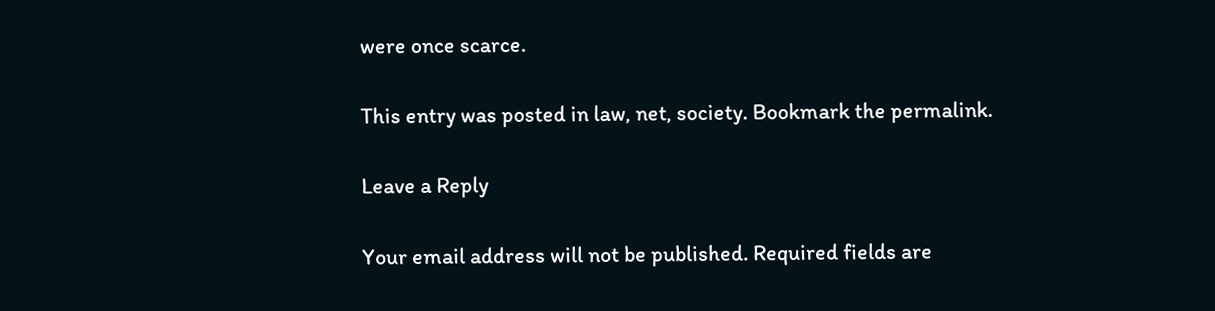were once scarce.

This entry was posted in law, net, society. Bookmark the permalink.

Leave a Reply

Your email address will not be published. Required fields are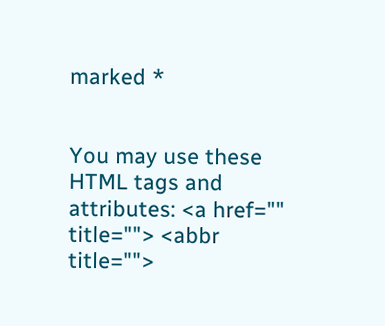marked *


You may use these HTML tags and attributes: <a href="" title=""> <abbr title="">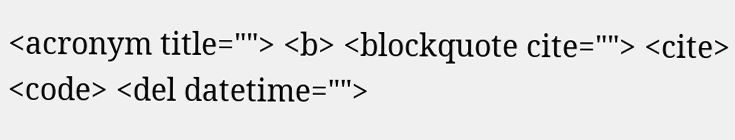<acronym title=""> <b> <blockquote cite=""> <cite> <code> <del datetime="">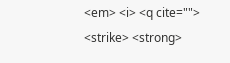<em> <i> <q cite=""> <strike> <strong>